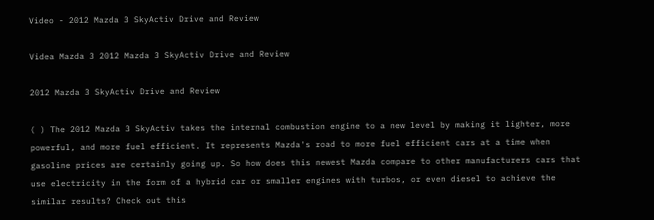Video - 2012 Mazda 3 SkyActiv Drive and Review

Videa Mazda 3 2012 Mazda 3 SkyActiv Drive and Review

2012 Mazda 3 SkyActiv Drive and Review

( ) The 2012 Mazda 3 SkyActiv takes the internal combustion engine to a new level by making it lighter, more powerful, and more fuel efficient. It represents Mazda's road to more fuel efficient cars at a time when gasoline prices are certainly going up. So how does this newest Mazda compare to other manufacturers cars that use electricity in the form of a hybrid car or smaller engines with turbos, or even diesel to achieve the similar results? Check out this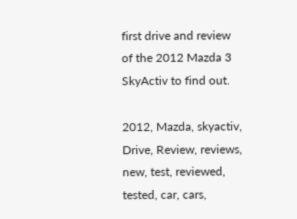first drive and review of the 2012 Mazda 3 SkyActiv to find out.

2012, Mazda, skyactiv, Drive, Review, reviews, new, test, reviewed, tested, car, cars,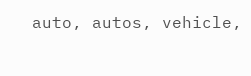auto, autos, vehicle,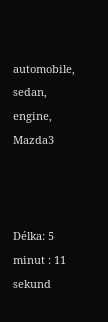automobile, sedan, engine, Mazda3



Délka: 5 minut : 11 sekund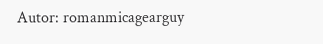Autor: romanmicagearguy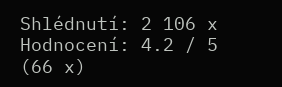Shlédnutí: 2 106 x
Hodnocení: 4.2 / 5   (66 x)